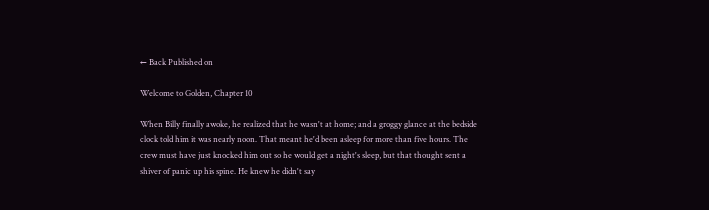← Back Published on

Welcome to Golden, Chapter 10

When Billy finally awoke, he realized that he wasn't at home; and a groggy glance at the bedside clock told him it was nearly noon. That meant he'd been asleep for more than five hours. The crew must have just knocked him out so he would get a night's sleep, but that thought sent a shiver of panic up his spine. He knew he didn't say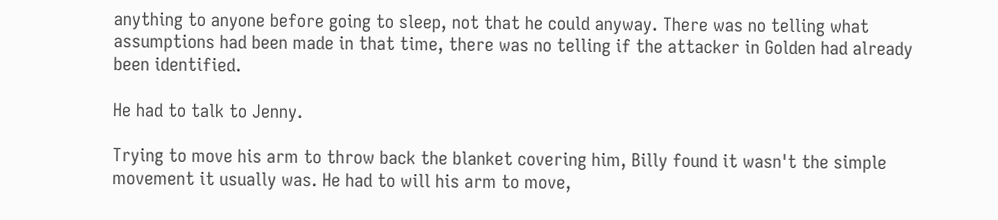anything to anyone before going to sleep, not that he could anyway. There was no telling what assumptions had been made in that time, there was no telling if the attacker in Golden had already been identified.

He had to talk to Jenny.

Trying to move his arm to throw back the blanket covering him, Billy found it wasn't the simple movement it usually was. He had to will his arm to move,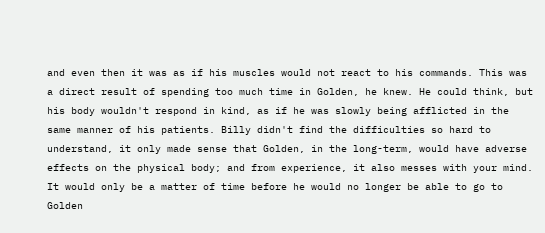and even then it was as if his muscles would not react to his commands. This was a direct result of spending too much time in Golden, he knew. He could think, but his body wouldn't respond in kind, as if he was slowly being afflicted in the same manner of his patients. Billy didn't find the difficulties so hard to understand, it only made sense that Golden, in the long-term, would have adverse effects on the physical body; and from experience, it also messes with your mind. It would only be a matter of time before he would no longer be able to go to Golden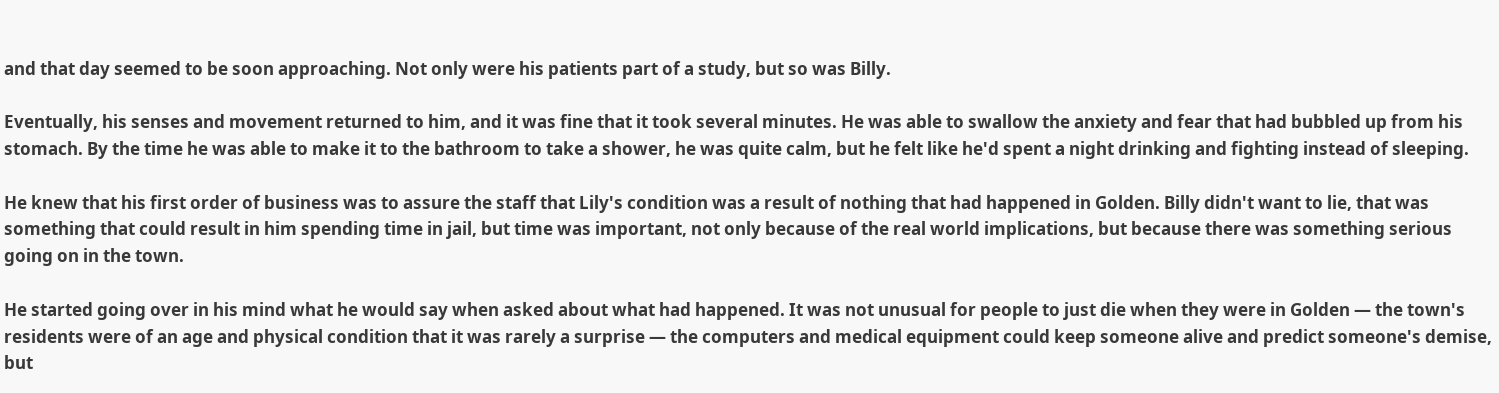and that day seemed to be soon approaching. Not only were his patients part of a study, but so was Billy.

Eventually, his senses and movement returned to him, and it was fine that it took several minutes. He was able to swallow the anxiety and fear that had bubbled up from his stomach. By the time he was able to make it to the bathroom to take a shower, he was quite calm, but he felt like he'd spent a night drinking and fighting instead of sleeping.

He knew that his first order of business was to assure the staff that Lily's condition was a result of nothing that had happened in Golden. Billy didn't want to lie, that was something that could result in him spending time in jail, but time was important, not only because of the real world implications, but because there was something serious going on in the town.

He started going over in his mind what he would say when asked about what had happened. It was not unusual for people to just die when they were in Golden — the town's residents were of an age and physical condition that it was rarely a surprise — the computers and medical equipment could keep someone alive and predict someone's demise, but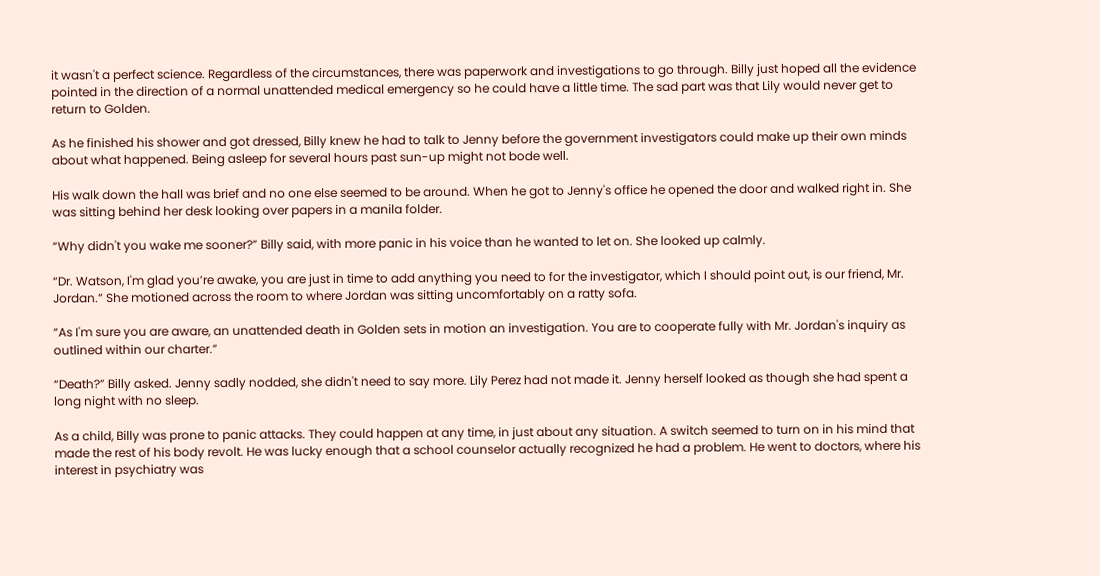it wasn't a perfect science. Regardless of the circumstances, there was paperwork and investigations to go through. Billy just hoped all the evidence pointed in the direction of a normal unattended medical emergency so he could have a little time. The sad part was that Lily would never get to return to Golden.

As he finished his shower and got dressed, Billy knew he had to talk to Jenny before the government investigators could make up their own minds about what happened. Being asleep for several hours past sun-up might not bode well.

His walk down the hall was brief and no one else seemed to be around. When he got to Jenny's office he opened the door and walked right in. She was sitting behind her desk looking over papers in a manila folder.

“Why didn't you wake me sooner?” Billy said, with more panic in his voice than he wanted to let on. She looked up calmly.

“Dr. Watson, I'm glad you’re awake, you are just in time to add anything you need to for the investigator, which I should point out, is our friend, Mr. Jordan.” She motioned across the room to where Jordan was sitting uncomfortably on a ratty sofa.

“As I'm sure you are aware, an unattended death in Golden sets in motion an investigation. You are to cooperate fully with Mr. Jordan's inquiry as outlined within our charter.”

“Death?” Billy asked. Jenny sadly nodded, she didn't need to say more. Lily Perez had not made it. Jenny herself looked as though she had spent a long night with no sleep.

As a child, Billy was prone to panic attacks. They could happen at any time, in just about any situation. A switch seemed to turn on in his mind that made the rest of his body revolt. He was lucky enough that a school counselor actually recognized he had a problem. He went to doctors, where his interest in psychiatry was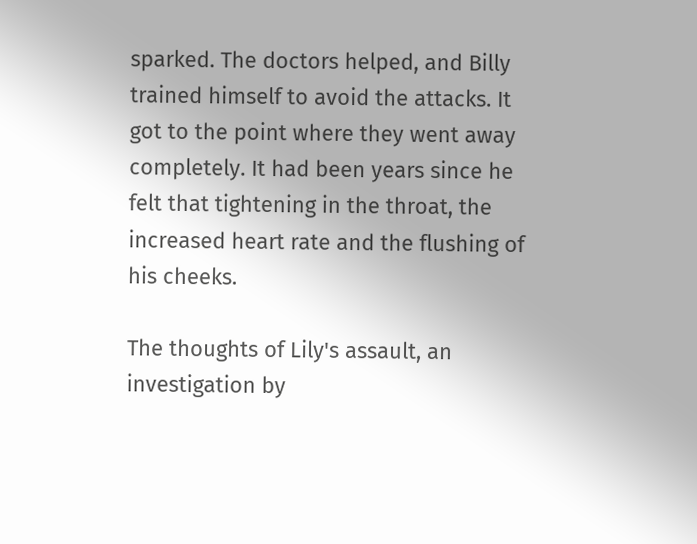sparked. The doctors helped, and Billy trained himself to avoid the attacks. It got to the point where they went away completely. It had been years since he felt that tightening in the throat, the increased heart rate and the flushing of his cheeks.

The thoughts of Lily's assault, an investigation by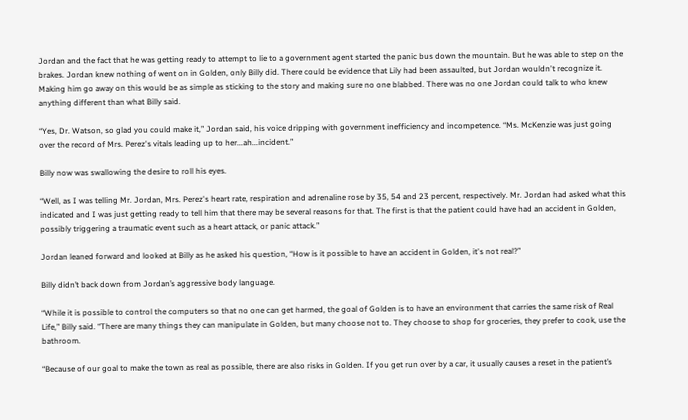Jordan and the fact that he was getting ready to attempt to lie to a government agent started the panic bus down the mountain. But he was able to step on the brakes. Jordan knew nothing of went on in Golden, only Billy did. There could be evidence that Lily had been assaulted, but Jordan wouldn't recognize it. Making him go away on this would be as simple as sticking to the story and making sure no one blabbed. There was no one Jordan could talk to who knew anything different than what Billy said.

“Yes, Dr. Watson, so glad you could make it,” Jordan said, his voice dripping with government inefficiency and incompetence. “Ms. McKenzie was just going over the record of Mrs. Perez's vitals leading up to her...ah...incident.”

Billy now was swallowing the desire to roll his eyes.

“Well, as I was telling Mr. Jordan, Mrs. Perez's heart rate, respiration and adrenaline rose by 35, 54 and 23 percent, respectively. Mr. Jordan had asked what this indicated and I was just getting ready to tell him that there may be several reasons for that. The first is that the patient could have had an accident in Golden, possibly triggering a traumatic event such as a heart attack, or panic attack.”

Jordan leaned forward and looked at Billy as he asked his question, “How is it possible to have an accident in Golden, it's not real?”

Billy didn’t back down from Jordan’s aggressive body language.

“While it is possible to control the computers so that no one can get harmed, the goal of Golden is to have an environment that carries the same risk of Real Life,” Billy said. “There are many things they can manipulate in Golden, but many choose not to. They choose to shop for groceries, they prefer to cook, use the bathroom.

“Because of our goal to make the town as real as possible, there are also risks in Golden. If you get run over by a car, it usually causes a reset in the patient’s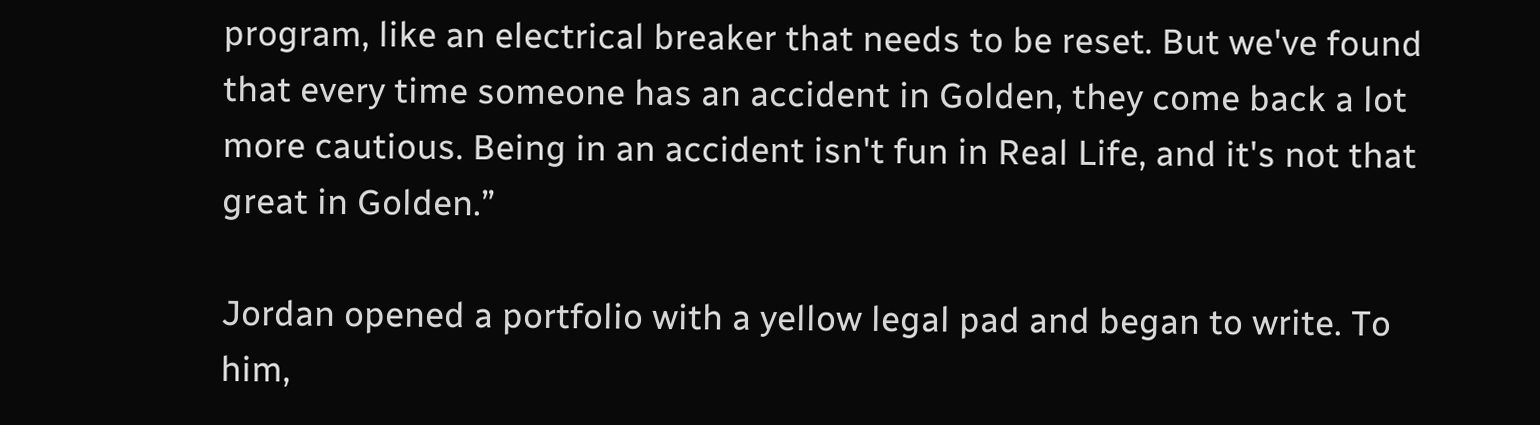program, like an electrical breaker that needs to be reset. But we've found that every time someone has an accident in Golden, they come back a lot more cautious. Being in an accident isn't fun in Real Life, and it's not that great in Golden.”

Jordan opened a portfolio with a yellow legal pad and began to write. To him,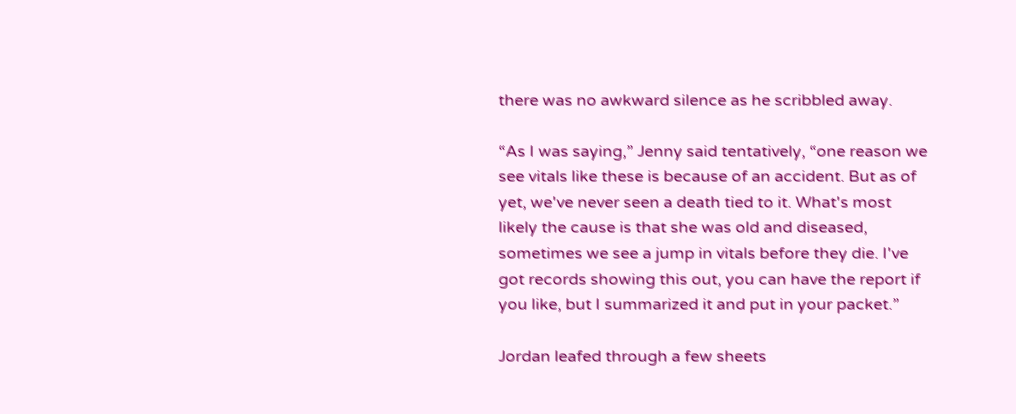there was no awkward silence as he scribbled away.

“As I was saying,” Jenny said tentatively, “one reason we see vitals like these is because of an accident. But as of yet, we've never seen a death tied to it. What's most likely the cause is that she was old and diseased, sometimes we see a jump in vitals before they die. I've got records showing this out, you can have the report if you like, but I summarized it and put in your packet.”

Jordan leafed through a few sheets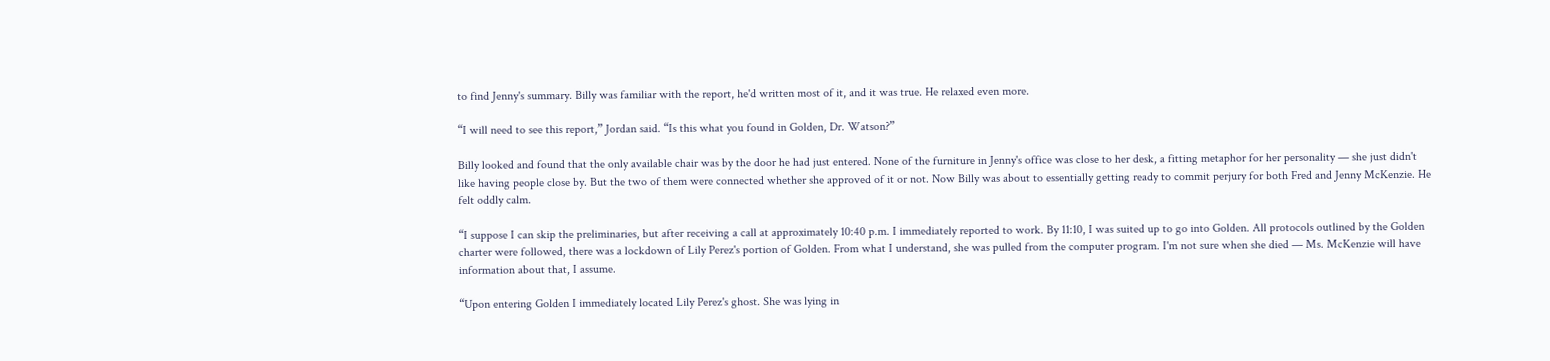to find Jenny's summary. Billy was familiar with the report, he'd written most of it, and it was true. He relaxed even more.

“I will need to see this report,” Jordan said. “Is this what you found in Golden, Dr. Watson?”

Billy looked and found that the only available chair was by the door he had just entered. None of the furniture in Jenny's office was close to her desk, a fitting metaphor for her personality — she just didn't like having people close by. But the two of them were connected whether she approved of it or not. Now Billy was about to essentially getting ready to commit perjury for both Fred and Jenny McKenzie. He felt oddly calm.

“I suppose I can skip the preliminaries, but after receiving a call at approximately 10:40 p.m. I immediately reported to work. By 11:10, I was suited up to go into Golden. All protocols outlined by the Golden charter were followed, there was a lockdown of Lily Perez's portion of Golden. From what I understand, she was pulled from the computer program. I'm not sure when she died — Ms. McKenzie will have information about that, I assume.

“Upon entering Golden I immediately located Lily Perez's ghost. She was lying in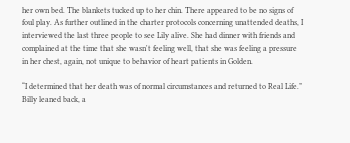her own bed. The blankets tucked up to her chin. There appeared to be no signs of foul play. As further outlined in the charter protocols concerning unattended deaths, I interviewed the last three people to see Lily alive. She had dinner with friends and complained at the time that she wasn't feeling well, that she was feeling a pressure in her chest, again, not unique to behavior of heart patients in Golden.

“I determined that her death was of normal circumstances and returned to Real Life.” Billy leaned back, a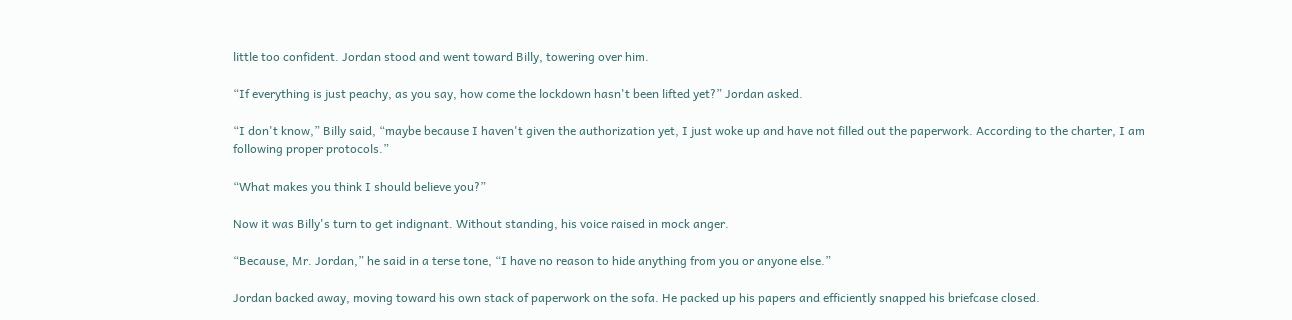little too confident. Jordan stood and went toward Billy, towering over him.

“If everything is just peachy, as you say, how come the lockdown hasn't been lifted yet?” Jordan asked.

“I don't know,” Billy said, “maybe because I haven't given the authorization yet, I just woke up and have not filled out the paperwork. According to the charter, I am following proper protocols.”

“What makes you think I should believe you?”

Now it was Billy's turn to get indignant. Without standing, his voice raised in mock anger.

“Because, Mr. Jordan,” he said in a terse tone, “I have no reason to hide anything from you or anyone else.”

Jordan backed away, moving toward his own stack of paperwork on the sofa. He packed up his papers and efficiently snapped his briefcase closed.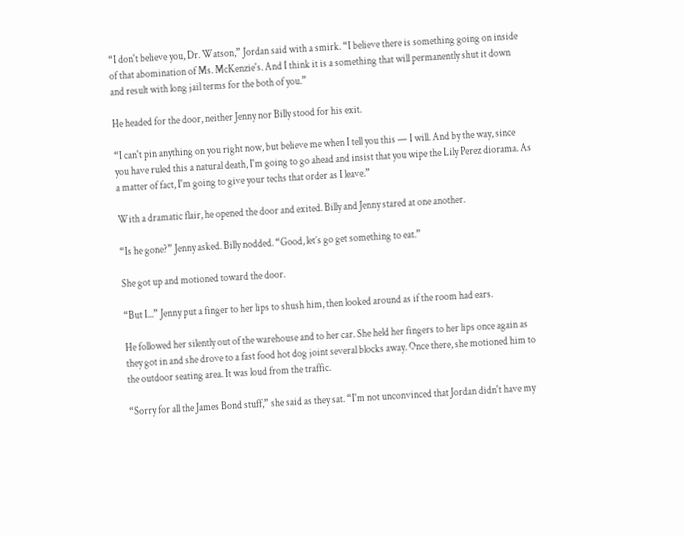“I don't believe you, Dr. Watson,” Jordan said with a smirk. “I believe there is something going on inside of that abomination of Ms. McKenzie's. And I think it is a something that will permanently shut it down and result with long jail terms for the both of you.”

He headed for the door, neither Jenny nor Billy stood for his exit.

“I can't pin anything on you right now, but believe me when I tell you this — I will. And by the way, since you have ruled this a natural death, I'm going to go ahead and insist that you wipe the Lily Perez diorama. As a matter of fact, I'm going to give your techs that order as I leave.”

With a dramatic flair, he opened the door and exited. Billy and Jenny stared at one another.

“Is he gone?” Jenny asked. Billy nodded. “Good, let’s go get something to eat.”

She got up and motioned toward the door.

“But I...” Jenny put a finger to her lips to shush him, then looked around as if the room had ears.

He followed her silently out of the warehouse and to her car. She held her fingers to her lips once again as they got in and she drove to a fast food hot dog joint several blocks away. Once there, she motioned him to the outdoor seating area. It was loud from the traffic.

“Sorry for all the James Bond stuff,” she said as they sat. “I'm not unconvinced that Jordan didn't have my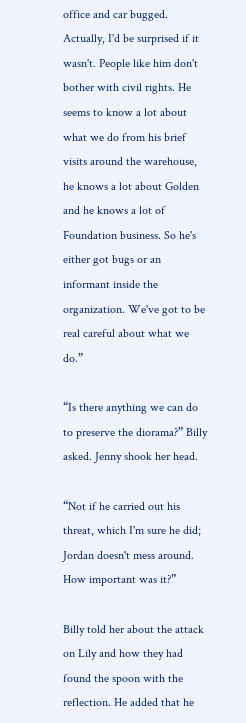office and car bugged. Actually, I'd be surprised if it wasn't. People like him don't bother with civil rights. He seems to know a lot about what we do from his brief visits around the warehouse, he knows a lot about Golden and he knows a lot of Foundation business. So he's either got bugs or an informant inside the organization. We've got to be real careful about what we do.”

“Is there anything we can do to preserve the diorama?” Billy asked. Jenny shook her head.

“Not if he carried out his threat, which I'm sure he did; Jordan doesn't mess around. How important was it?”

Billy told her about the attack on Lily and how they had found the spoon with the reflection. He added that he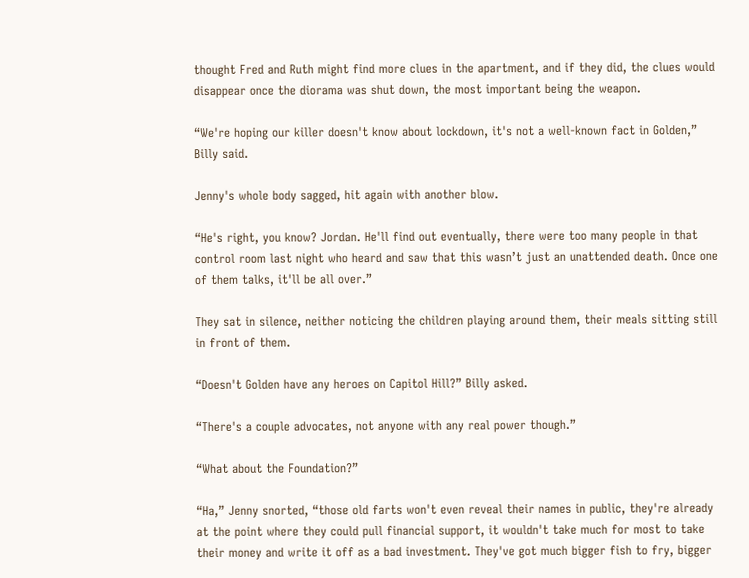thought Fred and Ruth might find more clues in the apartment, and if they did, the clues would disappear once the diorama was shut down, the most important being the weapon.

“We're hoping our killer doesn't know about lockdown, it's not a well-known fact in Golden,” Billy said.

Jenny's whole body sagged, hit again with another blow.

“He's right, you know? Jordan. He'll find out eventually, there were too many people in that control room last night who heard and saw that this wasn’t just an unattended death. Once one of them talks, it'll be all over.”

They sat in silence, neither noticing the children playing around them, their meals sitting still in front of them.

“Doesn't Golden have any heroes on Capitol Hill?” Billy asked.

“There's a couple advocates, not anyone with any real power though.”

“What about the Foundation?”

“Ha,” Jenny snorted, “those old farts won't even reveal their names in public, they're already at the point where they could pull financial support, it wouldn't take much for most to take their money and write it off as a bad investment. They've got much bigger fish to fry, bigger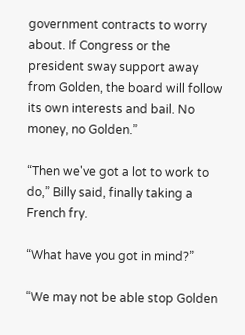government contracts to worry about. If Congress or the president sway support away from Golden, the board will follow its own interests and bail. No money, no Golden.”

“Then we've got a lot to work to do,” Billy said, finally taking a French fry.

“What have you got in mind?”

“We may not be able stop Golden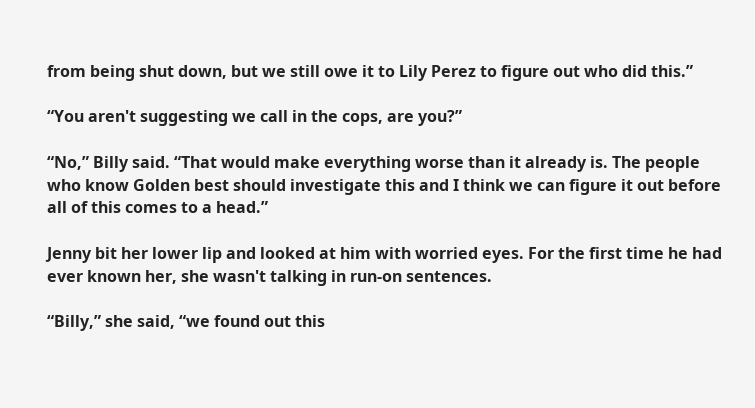from being shut down, but we still owe it to Lily Perez to figure out who did this.”

“You aren't suggesting we call in the cops, are you?”

“No,” Billy said. “That would make everything worse than it already is. The people who know Golden best should investigate this and I think we can figure it out before all of this comes to a head.”

Jenny bit her lower lip and looked at him with worried eyes. For the first time he had ever known her, she wasn't talking in run-on sentences.

“Billy,” she said, “we found out this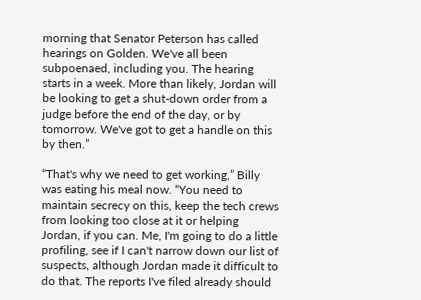morning that Senator Peterson has called hearings on Golden. We've all been subpoenaed, including you. The hearing starts in a week. More than likely, Jordan will be looking to get a shut-down order from a judge before the end of the day, or by tomorrow. We've got to get a handle on this by then.”

“That's why we need to get working,” Billy was eating his meal now. “You need to maintain secrecy on this, keep the tech crews from looking too close at it or helping Jordan, if you can. Me, I'm going to do a little profiling, see if I can't narrow down our list of suspects, although Jordan made it difficult to do that. The reports I've filed already should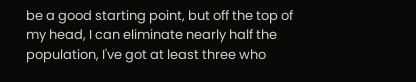be a good starting point, but off the top of my head, I can eliminate nearly half the population, I've got at least three who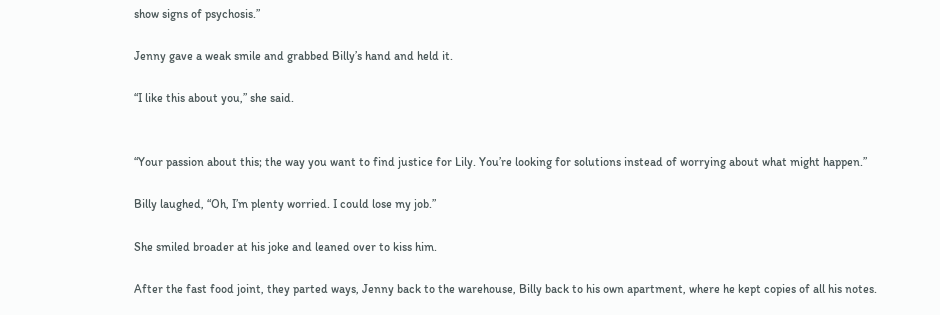show signs of psychosis.”

Jenny gave a weak smile and grabbed Billy’s hand and held it.

“I like this about you,” she said.


“Your passion about this; the way you want to find justice for Lily. You’re looking for solutions instead of worrying about what might happen.”

Billy laughed, “Oh, I’m plenty worried. I could lose my job.”

She smiled broader at his joke and leaned over to kiss him.

After the fast food joint, they parted ways, Jenny back to the warehouse, Billy back to his own apartment, where he kept copies of all his notes.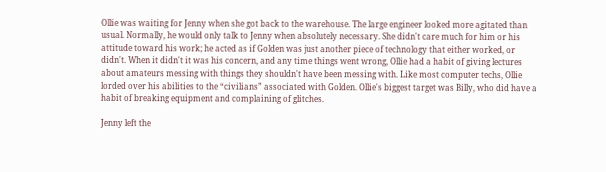Ollie was waiting for Jenny when she got back to the warehouse. The large engineer looked more agitated than usual. Normally, he would only talk to Jenny when absolutely necessary. She didn't care much for him or his attitude toward his work; he acted as if Golden was just another piece of technology that either worked, or didn't. When it didn't it was his concern, and any time things went wrong, Ollie had a habit of giving lectures about amateurs messing with things they shouldn't have been messing with. Like most computer techs, Ollie lorded over his abilities to the “civilians” associated with Golden. Ollie's biggest target was Billy, who did have a habit of breaking equipment and complaining of glitches.

Jenny left the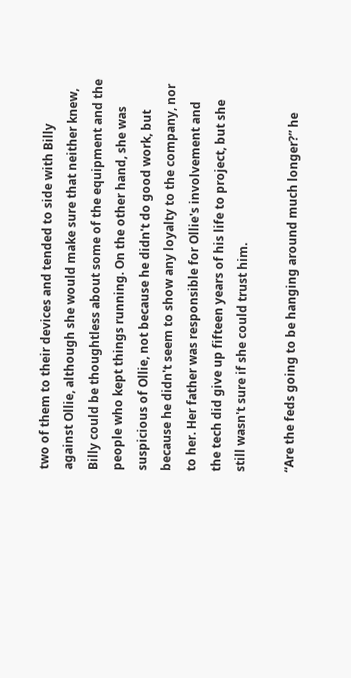two of them to their devices and tended to side with Billy against Ollie, although she would make sure that neither knew, Billy could be thoughtless about some of the equipment and the people who kept things running. On the other hand, she was suspicious of Ollie, not because he didn't do good work, but because he didn't seem to show any loyalty to the company, nor to her. Her father was responsible for Ollie's involvement and the tech did give up fifteen years of his life to project, but she still wasn't sure if she could trust him.

“Are the feds going to be hanging around much longer?” he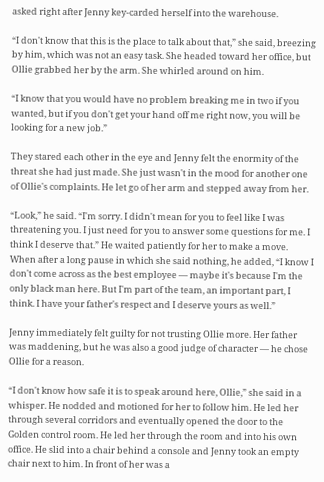asked right after Jenny key-carded herself into the warehouse.

“I don't know that this is the place to talk about that,” she said, breezing by him, which was not an easy task. She headed toward her office, but Ollie grabbed her by the arm. She whirled around on him.

“I know that you would have no problem breaking me in two if you wanted, but if you don't get your hand off me right now, you will be looking for a new job.”

They stared each other in the eye and Jenny felt the enormity of the threat she had just made. She just wasn't in the mood for another one of Ollie's complaints. He let go of her arm and stepped away from her.

“Look,” he said. “I'm sorry. I didn't mean for you to feel like I was threatening you. I just need for you to answer some questions for me. I think I deserve that.” He waited patiently for her to make a move. When after a long pause in which she said nothing, he added, “I know I don't come across as the best employee — maybe it's because I'm the only black man here. But I'm part of the team, an important part, I think. I have your father's respect and I deserve yours as well.”

Jenny immediately felt guilty for not trusting Ollie more. Her father was maddening, but he was also a good judge of character — he chose Ollie for a reason.

“I don't know how safe it is to speak around here, Ollie,” she said in a whisper. He nodded and motioned for her to follow him. He led her through several corridors and eventually opened the door to the Golden control room. He led her through the room and into his own office. He slid into a chair behind a console and Jenny took an empty chair next to him. In front of her was a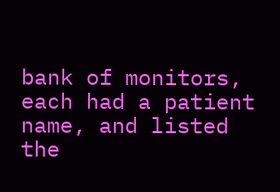bank of monitors, each had a patient name, and listed the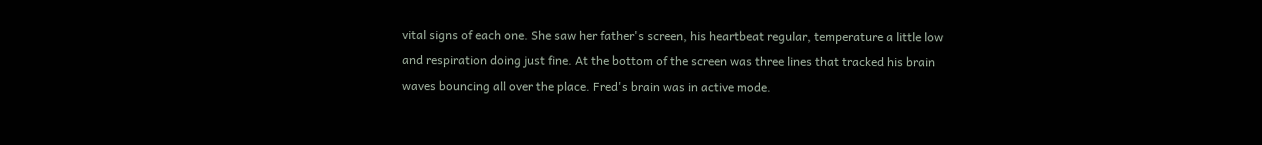vital signs of each one. She saw her father's screen, his heartbeat regular, temperature a little low and respiration doing just fine. At the bottom of the screen was three lines that tracked his brain waves bouncing all over the place. Fred's brain was in active mode.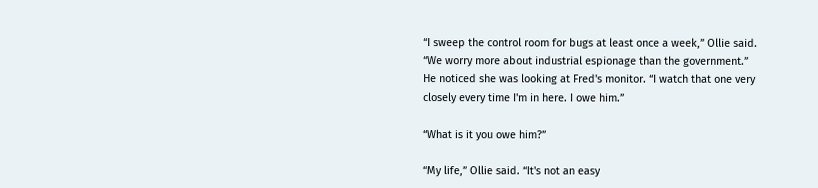“I sweep the control room for bugs at least once a week,” Ollie said. “We worry more about industrial espionage than the government.” He noticed she was looking at Fred's monitor. “I watch that one very closely every time I'm in here. I owe him.”

“What is it you owe him?”

“My life,” Ollie said. “It's not an easy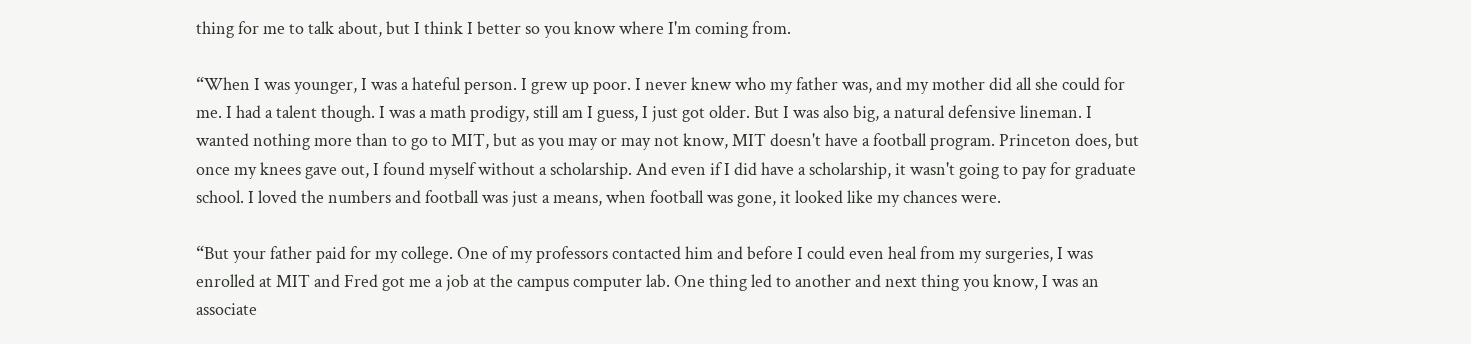thing for me to talk about, but I think I better so you know where I'm coming from.

“When I was younger, I was a hateful person. I grew up poor. I never knew who my father was, and my mother did all she could for me. I had a talent though. I was a math prodigy, still am I guess, I just got older. But I was also big, a natural defensive lineman. I wanted nothing more than to go to MIT, but as you may or may not know, MIT doesn't have a football program. Princeton does, but once my knees gave out, I found myself without a scholarship. And even if I did have a scholarship, it wasn't going to pay for graduate school. I loved the numbers and football was just a means, when football was gone, it looked like my chances were.

“But your father paid for my college. One of my professors contacted him and before I could even heal from my surgeries, I was enrolled at MIT and Fred got me a job at the campus computer lab. One thing led to another and next thing you know, I was an associate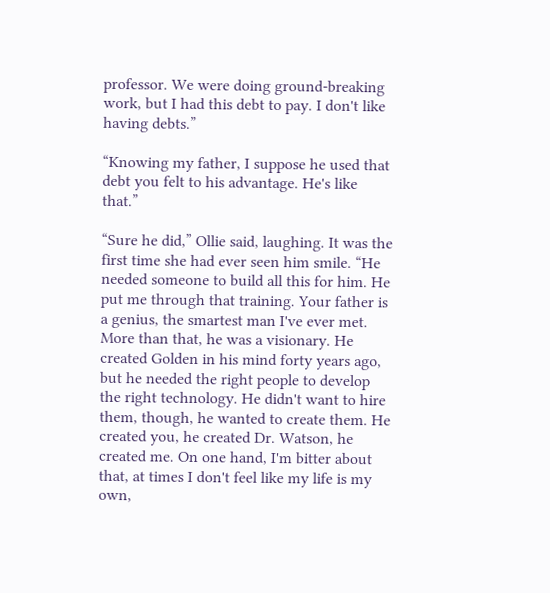professor. We were doing ground-breaking work, but I had this debt to pay. I don't like having debts.”

“Knowing my father, I suppose he used that debt you felt to his advantage. He's like that.”

“Sure he did,” Ollie said, laughing. It was the first time she had ever seen him smile. “He needed someone to build all this for him. He put me through that training. Your father is a genius, the smartest man I've ever met. More than that, he was a visionary. He created Golden in his mind forty years ago, but he needed the right people to develop the right technology. He didn't want to hire them, though, he wanted to create them. He created you, he created Dr. Watson, he created me. On one hand, I'm bitter about that, at times I don't feel like my life is my own,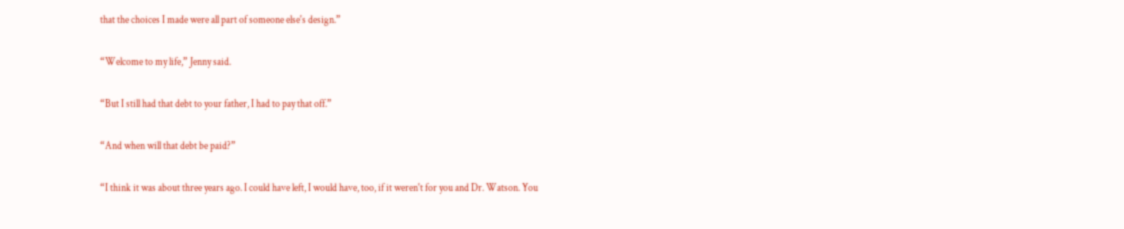that the choices I made were all part of someone else's design.”

“Welcome to my life,” Jenny said.

“But I still had that debt to your father, I had to pay that off.”

“And when will that debt be paid?”

“I think it was about three years ago. I could have left, I would have, too, if it weren't for you and Dr. Watson. You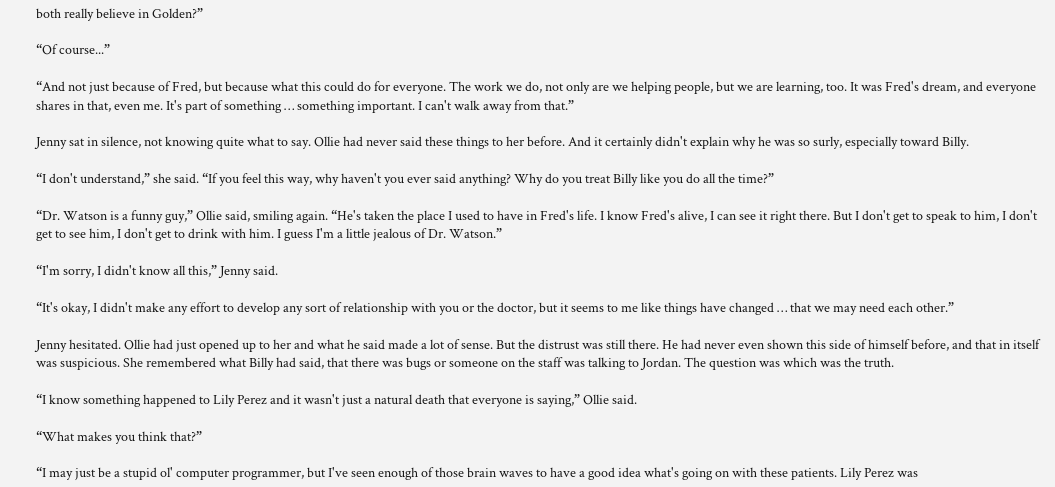both really believe in Golden?”

“Of course...”

“And not just because of Fred, but because what this could do for everyone. The work we do, not only are we helping people, but we are learning, too. It was Fred's dream, and everyone shares in that, even me. It's part of something … something important. I can't walk away from that.”

Jenny sat in silence, not knowing quite what to say. Ollie had never said these things to her before. And it certainly didn't explain why he was so surly, especially toward Billy.

“I don't understand,” she said. “If you feel this way, why haven't you ever said anything? Why do you treat Billy like you do all the time?”

“Dr. Watson is a funny guy,” Ollie said, smiling again. “He's taken the place I used to have in Fred's life. I know Fred's alive, I can see it right there. But I don't get to speak to him, I don't get to see him, I don't get to drink with him. I guess I'm a little jealous of Dr. Watson.”

“I'm sorry, I didn't know all this,” Jenny said.

“It's okay, I didn't make any effort to develop any sort of relationship with you or the doctor, but it seems to me like things have changed … that we may need each other.”

Jenny hesitated. Ollie had just opened up to her and what he said made a lot of sense. But the distrust was still there. He had never even shown this side of himself before, and that in itself was suspicious. She remembered what Billy had said, that there was bugs or someone on the staff was talking to Jordan. The question was which was the truth.

“I know something happened to Lily Perez and it wasn't just a natural death that everyone is saying,” Ollie said.

“What makes you think that?”

“I may just be a stupid ol' computer programmer, but I've seen enough of those brain waves to have a good idea what's going on with these patients. Lily Perez was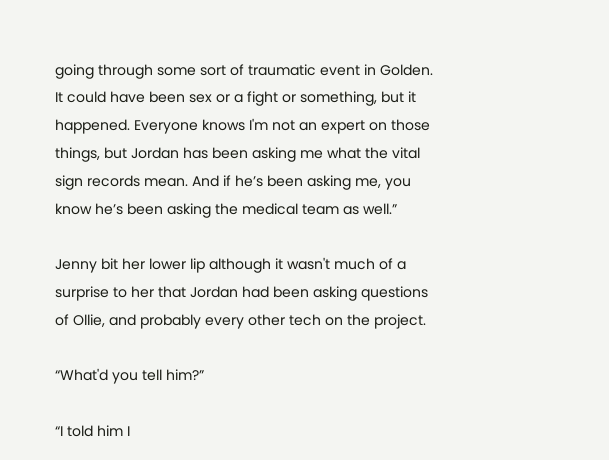going through some sort of traumatic event in Golden. It could have been sex or a fight or something, but it happened. Everyone knows I'm not an expert on those things, but Jordan has been asking me what the vital sign records mean. And if he’s been asking me, you know he’s been asking the medical team as well.”

Jenny bit her lower lip although it wasn't much of a surprise to her that Jordan had been asking questions of Ollie, and probably every other tech on the project.

“What'd you tell him?”

“I told him I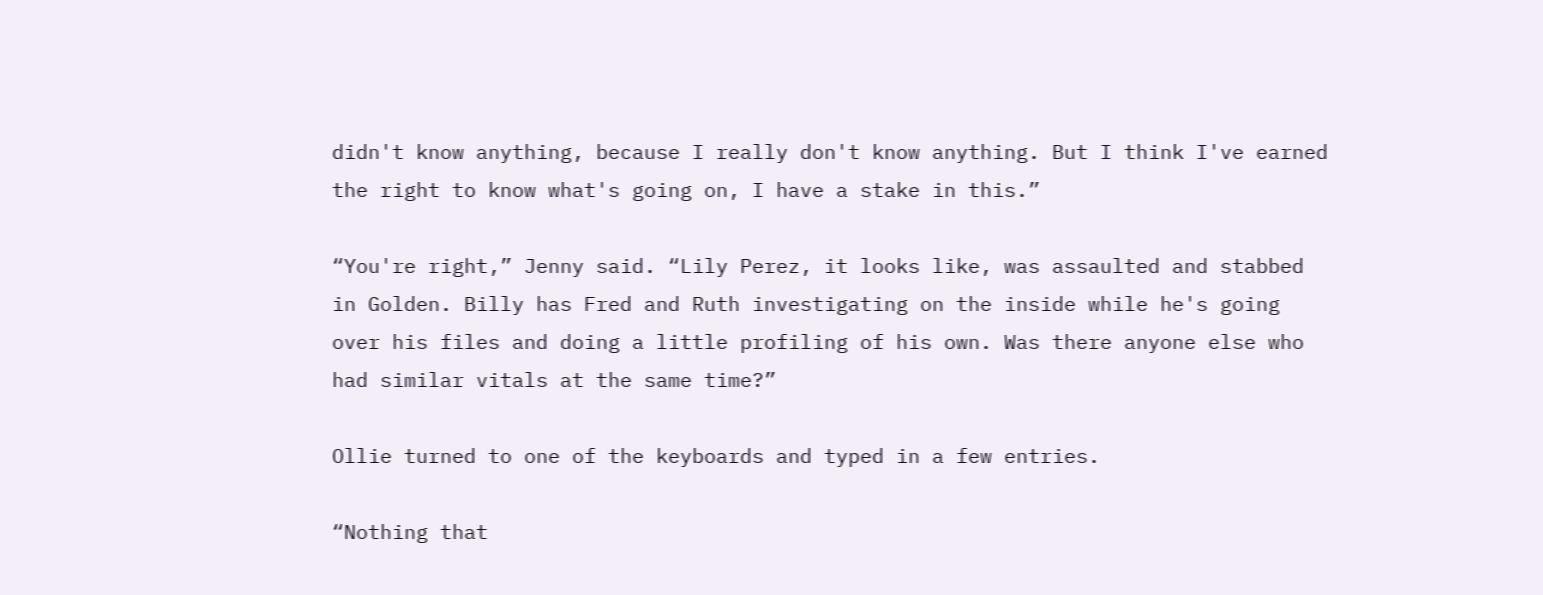didn't know anything, because I really don't know anything. But I think I've earned the right to know what's going on, I have a stake in this.”

“You're right,” Jenny said. “Lily Perez, it looks like, was assaulted and stabbed in Golden. Billy has Fred and Ruth investigating on the inside while he's going over his files and doing a little profiling of his own. Was there anyone else who had similar vitals at the same time?”

Ollie turned to one of the keyboards and typed in a few entries.

“Nothing that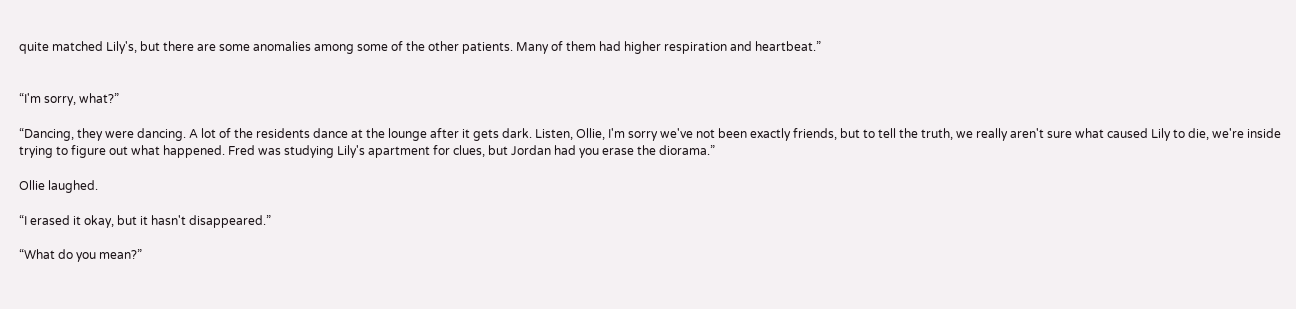quite matched Lily's, but there are some anomalies among some of the other patients. Many of them had higher respiration and heartbeat.”


“I'm sorry, what?”

“Dancing, they were dancing. A lot of the residents dance at the lounge after it gets dark. Listen, Ollie, I'm sorry we've not been exactly friends, but to tell the truth, we really aren't sure what caused Lily to die, we're inside trying to figure out what happened. Fred was studying Lily's apartment for clues, but Jordan had you erase the diorama.”

Ollie laughed.

“I erased it okay, but it hasn't disappeared.”

“What do you mean?”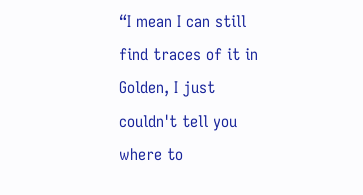“I mean I can still find traces of it in Golden, I just couldn't tell you where to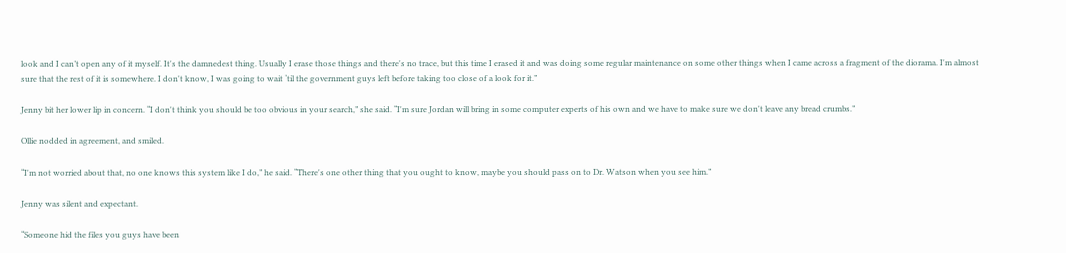look and I can’t open any of it myself. It's the damnedest thing. Usually I erase those things and there's no trace, but this time I erased it and was doing some regular maintenance on some other things when I came across a fragment of the diorama. I'm almost sure that the rest of it is somewhere. I don't know, I was going to wait ‘til the government guys left before taking too close of a look for it.”

Jenny bit her lower lip in concern. “I don't think you should be too obvious in your search,” she said. “I'm sure Jordan will bring in some computer experts of his own and we have to make sure we don't leave any bread crumbs.”

Ollie nodded in agreement, and smiled.

“I'm not worried about that, no one knows this system like I do,” he said. “There's one other thing that you ought to know, maybe you should pass on to Dr. Watson when you see him.”

Jenny was silent and expectant.

“Someone hid the files you guys have been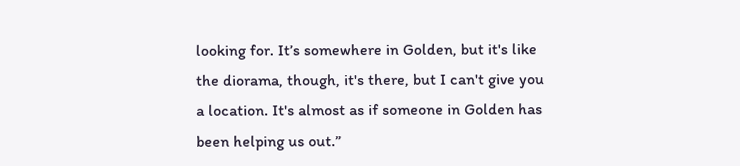looking for. It’s somewhere in Golden, but it's like the diorama, though, it's there, but I can't give you a location. It's almost as if someone in Golden has been helping us out.”